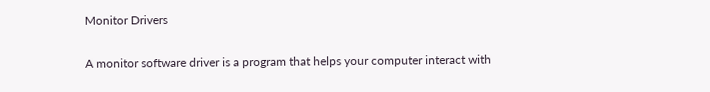Monitor Drivers

A monitor software driver is a program that helps your computer interact with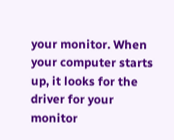your monitor. When your computer starts up, it looks for the driver for your monitor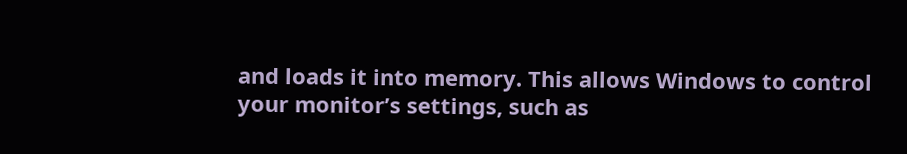and loads it into memory. This allows Windows to control your monitor’s settings, such as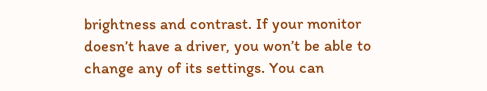brightness and contrast. If your monitor doesn’t have a driver, you won’t be able to change any of its settings. You can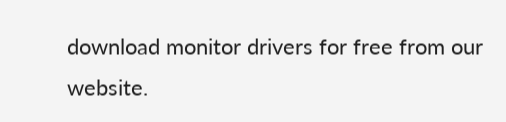download monitor drivers for free from our website.